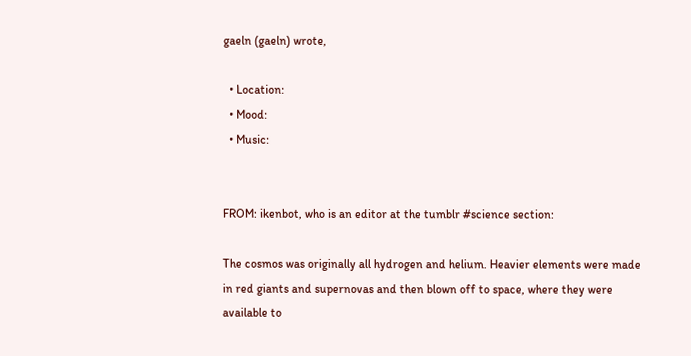gaeln (gaeln) wrote,

  • Location:
  • Mood:
  • Music:


FROM: ikenbot, who is an editor at the tumblr #science section:

The cosmos was originally all hydrogen and helium. Heavier elements were made in red giants and supernovas and then blown off to space, where they were available to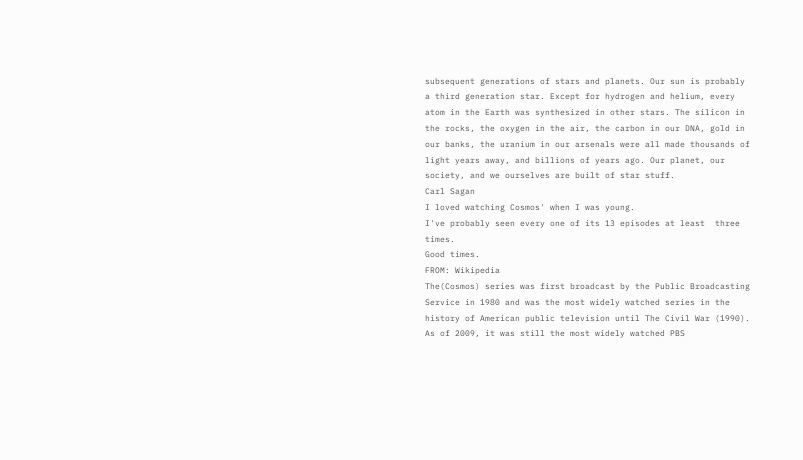subsequent generations of stars and planets. Our sun is probably a third generation star. Except for hydrogen and helium, every atom in the Earth was synthesized in other stars. The silicon in the rocks, the oxygen in the air, the carbon in our DNA, gold in our banks, the uranium in our arsenals were all made thousands of light years away, and billions of years ago. Our planet, our society, and we ourselves are built of star stuff.
Carl Sagan
I loved watching Cosmos' when I was young.
I've probably seen every one of its 13 episodes at least  three times.
Good times.
FROM: Wikipedia
The(Cosmos) series was first broadcast by the Public Broadcasting Service in 1980 and was the most widely watched series in the history of American public television until The Civil War (1990). As of 2009, it was still the most widely watched PBS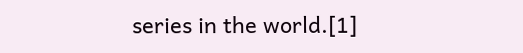series in the world.[1]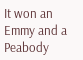It won an Emmy and a Peabody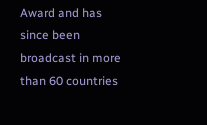Award and has since been broadcast in more than 60 countries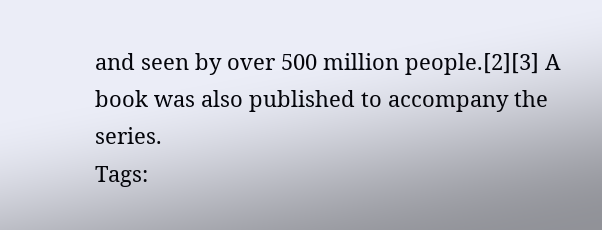and seen by over 500 million people.[2][3] A book was also published to accompany the series.
Tags: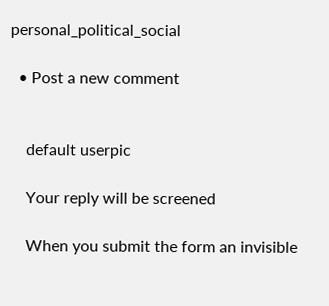personal_political_social

  • Post a new comment


    default userpic

    Your reply will be screened

    When you submit the form an invisible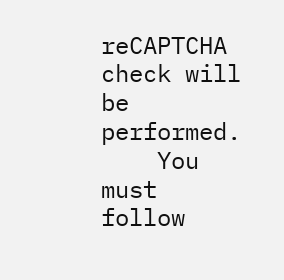reCAPTCHA check will be performed.
    You must follow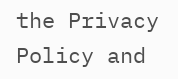the Privacy Policy and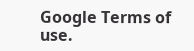Google Terms of use.